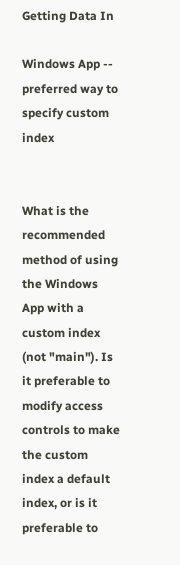Getting Data In

Windows App -- preferred way to specify custom index


What is the recommended method of using the Windows App with a custom index (not "main"). Is it preferable to modify access controls to make the custom index a default index, or is it preferable to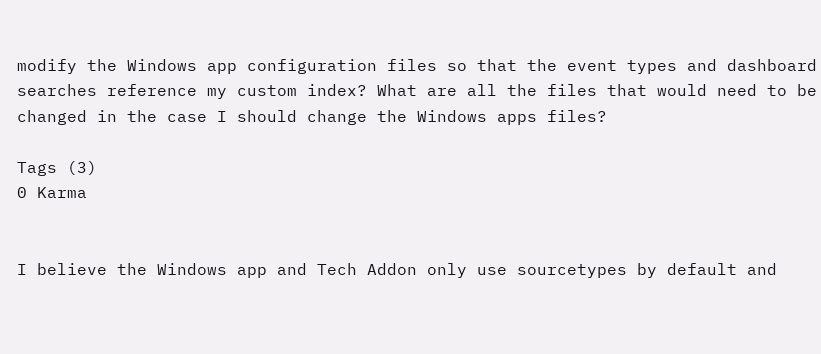modify the Windows app configuration files so that the event types and dashboard searches reference my custom index? What are all the files that would need to be changed in the case I should change the Windows apps files?

Tags (3)
0 Karma


I believe the Windows app and Tech Addon only use sourcetypes by default and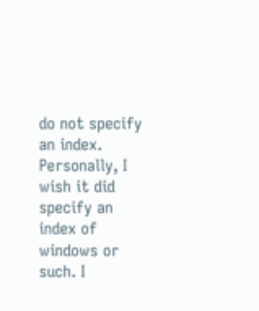do not specify an index. Personally, I wish it did specify an index of windows or such. I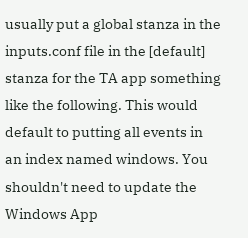usually put a global stanza in the inputs.conf file in the [default] stanza for the TA app something like the following. This would default to putting all events in an index named windows. You shouldn't need to update the Windows App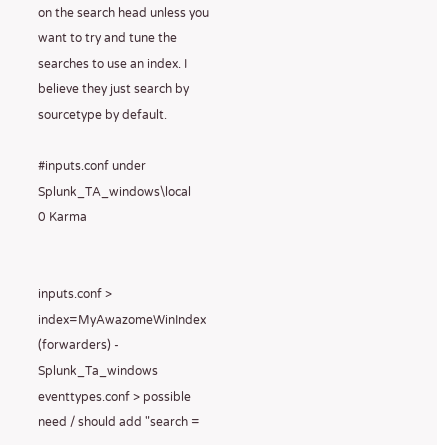on the search head unless you want to try and tune the searches to use an index. I believe they just search by sourcetype by default.

#inputs.conf under Splunk_TA_windows\local
0 Karma


inputs.conf > index=MyAwazomeWinIndex (forwarders) - Splunk_Ta_windows
eventtypes.conf > possible need / should add "search =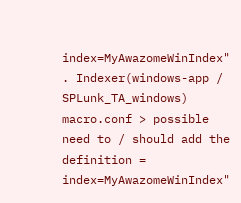index=MyAwazomeWinIndex" . Indexer(windows-app / SPLunk_TA_windows)
macro.conf > possible need to / should add the definition = index=MyAwazomeWinIndex"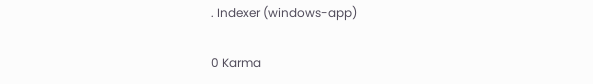. Indexer (windows-app)

0 Karma